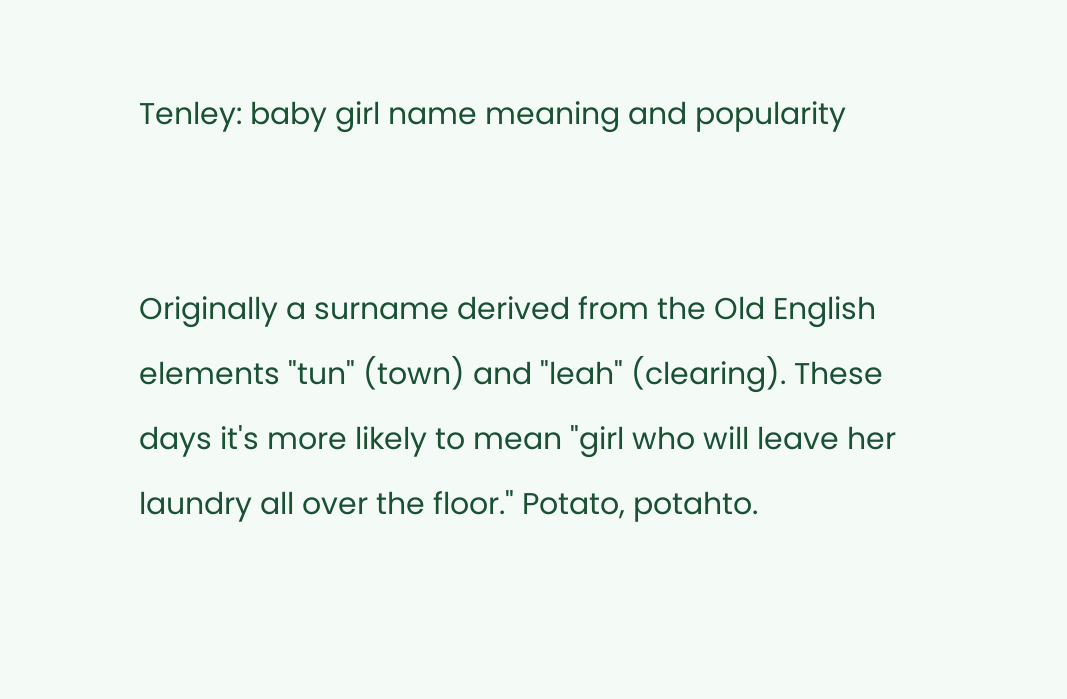Tenley: baby girl name meaning and popularity


Originally a surname derived from the Old English elements "tun" (town) and "leah" (clearing). These days it's more likely to mean "girl who will leave her laundry all over the floor." Potato, potahto.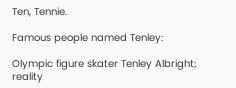Ten, Tennie.

Famous people named Tenley:

Olympic figure skater Tenley Albright; reality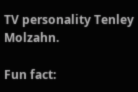TV personality Tenley Molzahn.

Fun fact: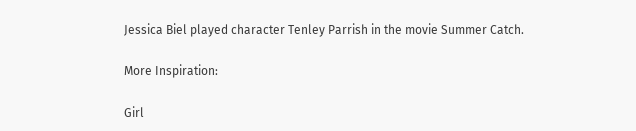Jessica Biel played character Tenley Parrish in the movie Summer Catch.

More Inspiration:

Girl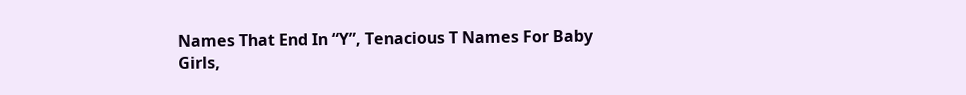Names That End In “Y”, Tenacious T Names For Baby Girls,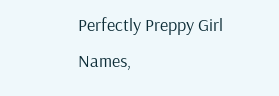Perfectly Preppy Girl Names,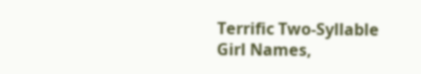Terrific Two-Syllable Girl Names,